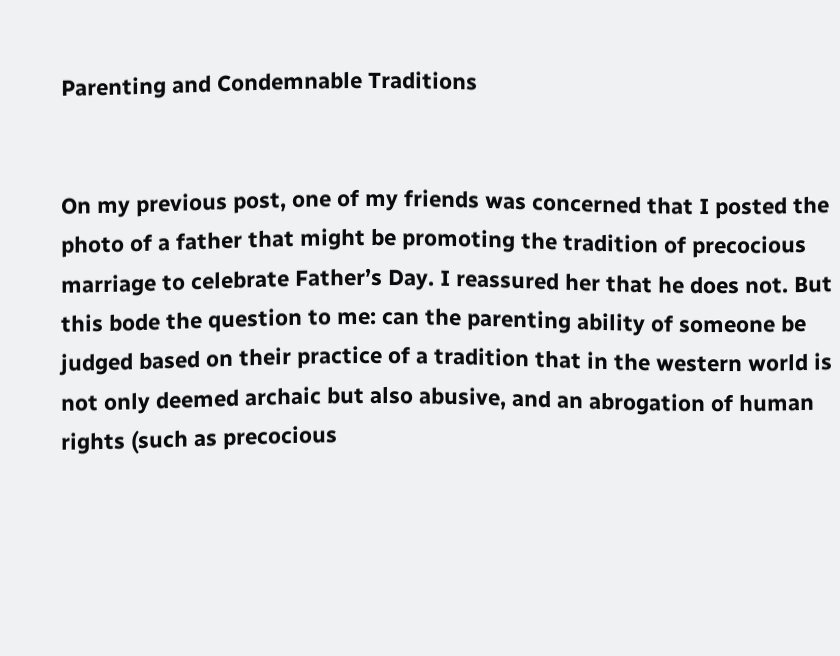Parenting and Condemnable Traditions


On my previous post, one of my friends was concerned that I posted the photo of a father that might be promoting the tradition of precocious marriage to celebrate Father’s Day. I reassured her that he does not. But this bode the question to me: can the parenting ability of someone be judged based on their practice of a tradition that in the western world is not only deemed archaic but also abusive, and an abrogation of human rights (such as precocious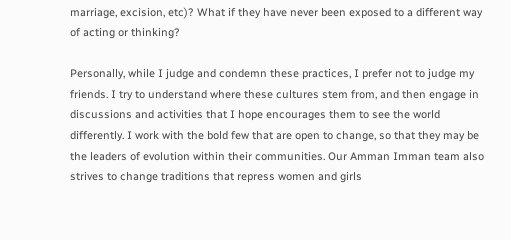marriage, excision, etc)? What if they have never been exposed to a different way of acting or thinking?

Personally, while I judge and condemn these practices, I prefer not to judge my friends. I try to understand where these cultures stem from, and then engage in discussions and activities that I hope encourages them to see the world differently. I work with the bold few that are open to change, so that they may be the leaders of evolution within their communities. Our Amman Imman team also strives to change traditions that repress women and girls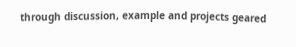through discussion, example and projects geared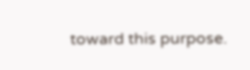toward this purpose.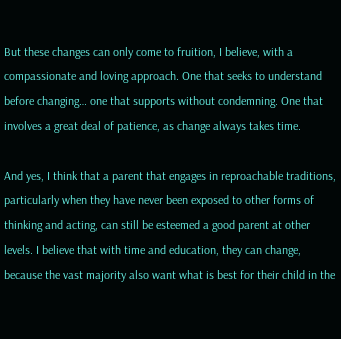But these changes can only come to fruition, I believe, with a compassionate and loving approach. One that seeks to understand before changing… one that supports without condemning. One that involves a great deal of patience, as change always takes time.

And yes, I think that a parent that engages in reproachable traditions, particularly when they have never been exposed to other forms of thinking and acting, can still be esteemed a good parent at other levels. I believe that with time and education, they can change, because the vast majority also want what is best for their child in the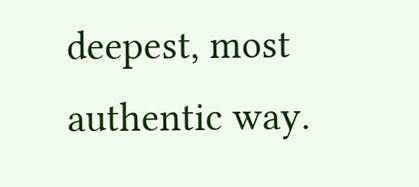deepest, most authentic way.